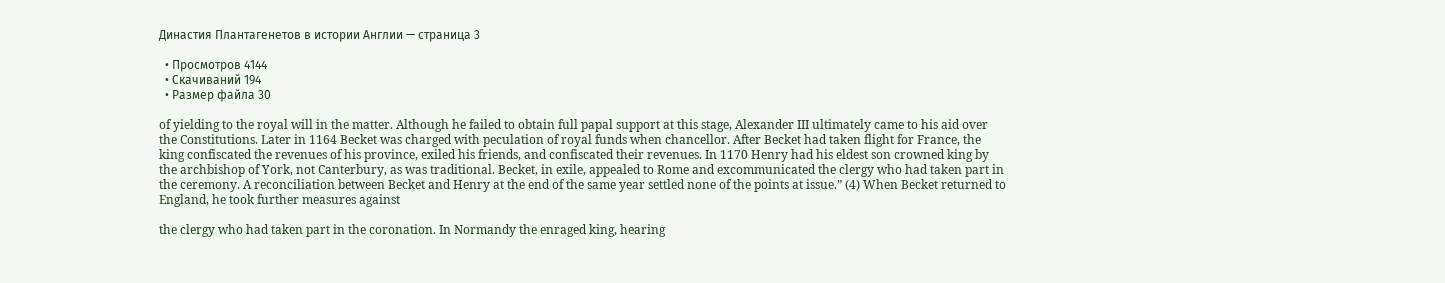Династия Плантагенетов в истории Англии — страница 3

  • Просмотров 4144
  • Скачиваний 194
  • Размер файла 30

of yielding to the royal will in the matter. Although he failed to obtain full papal support at this stage, Alexander III ultimately came to his aid over the Constitutions. Later in 1164 Becket was charged with peculation of royal funds when chancellor. After Becket had taken flight for France, the king confiscated the revenues of his province, exiled his friends, and confiscated their revenues. In 1170 Henry had his eldest son crowned king by the archbishop of York, not Canterbury, as was traditional. Becket, in exile, appealed to Rome and excommunicated the clergy who had taken part in the ceremony. A reconciliation between Becket and Henry at the end of the same year settled none of the points at issue.” (4) When Becket returned to England, he took further measures against

the clergy who had taken part in the coronation. In Normandy the enraged king, hearing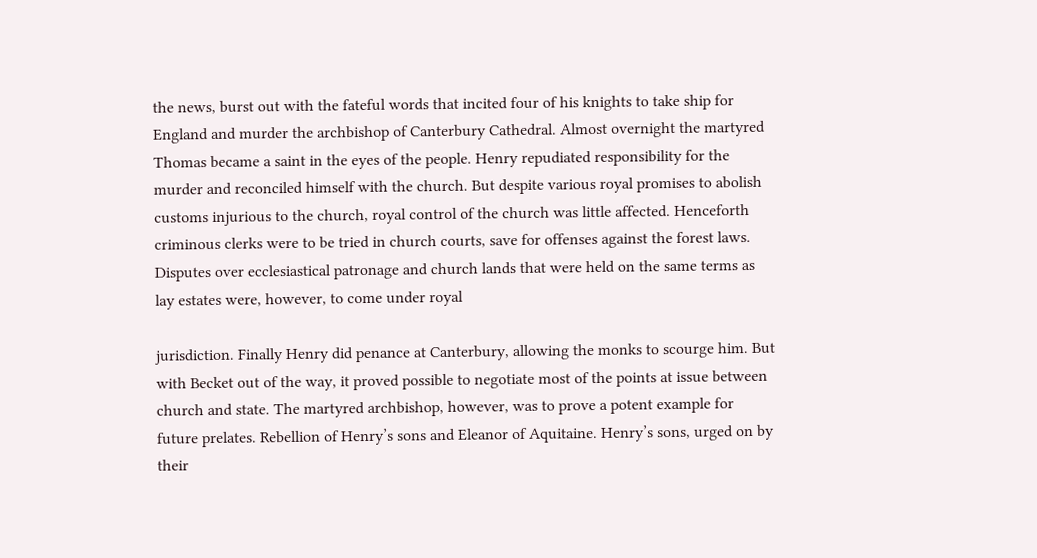the news, burst out with the fateful words that incited four of his knights to take ship for England and murder the archbishop of Canterbury Cathedral. Almost overnight the martyred Thomas became a saint in the eyes of the people. Henry repudiated responsibility for the murder and reconciled himself with the church. But despite various royal promises to abolish customs injurious to the church, royal control of the church was little affected. Henceforth criminous clerks were to be tried in church courts, save for offenses against the forest laws. Disputes over ecclesiastical patronage and church lands that were held on the same terms as lay estates were, however, to come under royal

jurisdiction. Finally Henry did penance at Canterbury, allowing the monks to scourge him. But with Becket out of the way, it proved possible to negotiate most of the points at issue between church and state. The martyred archbishop, however, was to prove a potent example for future prelates. Rebellion of Henry’s sons and Eleanor of Aquitaine. Henry’s sons, urged on by their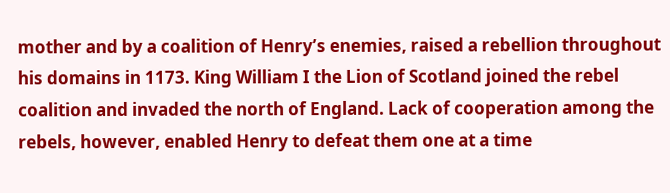mother and by a coalition of Henry’s enemies, raised a rebellion throughout his domains in 1173. King William I the Lion of Scotland joined the rebel coalition and invaded the north of England. Lack of cooperation among the rebels, however, enabled Henry to defeat them one at a time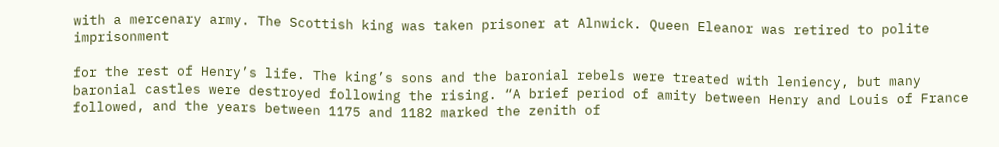with a mercenary army. The Scottish king was taken prisoner at Alnwick. Queen Eleanor was retired to polite imprisonment

for the rest of Henry’s life. The king’s sons and the baronial rebels were treated with leniency, but many baronial castles were destroyed following the rising. “A brief period of amity between Henry and Louis of France followed, and the years between 1175 and 1182 marked the zenith of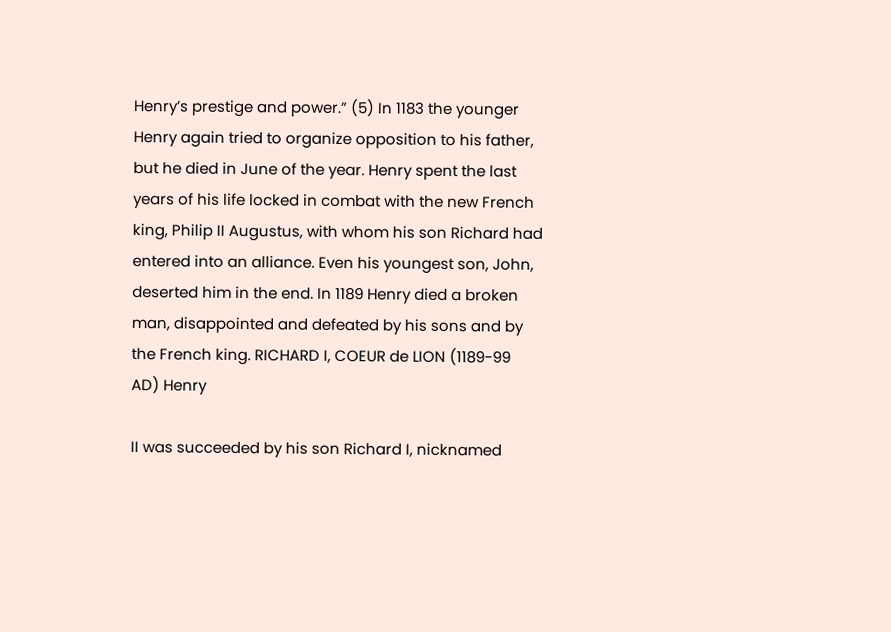Henry’s prestige and power.” (5) In 1183 the younger Henry again tried to organize opposition to his father, but he died in June of the year. Henry spent the last years of his life locked in combat with the new French king, Philip II Augustus, with whom his son Richard had entered into an alliance. Even his youngest son, John, deserted him in the end. In 1189 Henry died a broken man, disappointed and defeated by his sons and by the French king. RICHARD I, COEUR de LION (1189-99 AD) Henry

II was succeeded by his son Richard I, nicknamed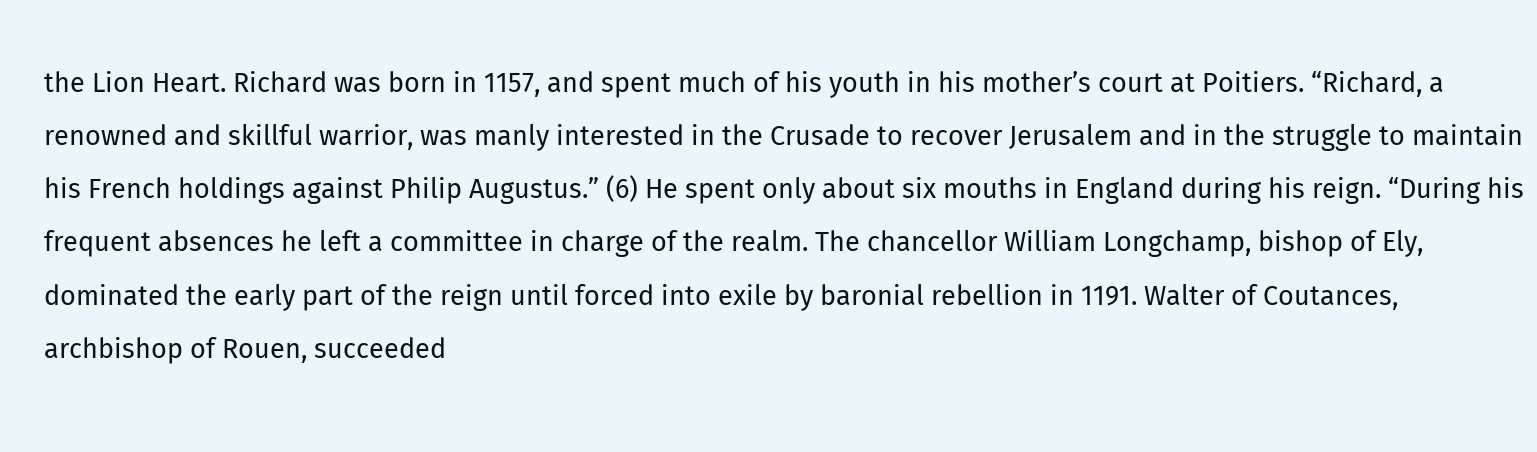the Lion Heart. Richard was born in 1157, and spent much of his youth in his mother’s court at Poitiers. “Richard, a renowned and skillful warrior, was manly interested in the Crusade to recover Jerusalem and in the struggle to maintain his French holdings against Philip Augustus.” (6) He spent only about six mouths in England during his reign. “During his frequent absences he left a committee in charge of the realm. The chancellor William Longchamp, bishop of Ely, dominated the early part of the reign until forced into exile by baronial rebellion in 1191. Walter of Coutances, archbishop of Rouen, succeeded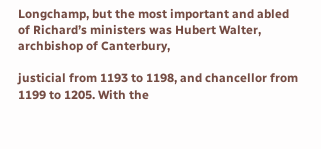Longchamp, but the most important and abled of Richard’s ministers was Hubert Walter, archbishop of Canterbury,

justicial from 1193 to 1198, and chancellor from 1199 to 1205. With the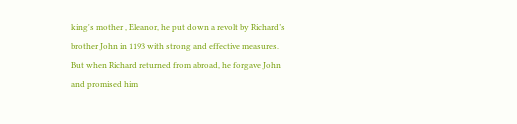king's mother , Eleanor, he put down a revolt by Richard’s brother John in 1193 with strong and effective measures. But when Richard returned from abroad, he forgave John and promised him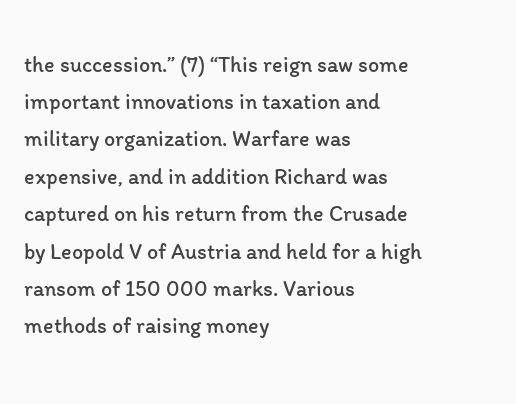the succession.” (7) “This reign saw some important innovations in taxation and military organization. Warfare was expensive, and in addition Richard was captured on his return from the Crusade by Leopold V of Austria and held for a high ransom of 150 000 marks. Various methods of raising money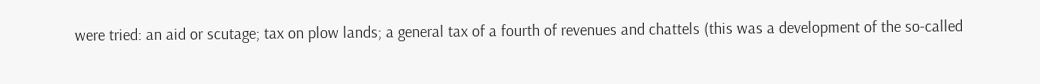were tried: an aid or scutage; tax on plow lands; a general tax of a fourth of revenues and chattels (this was a development of the so-called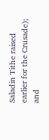Saladin Tithe raised earlier for the Crusade); and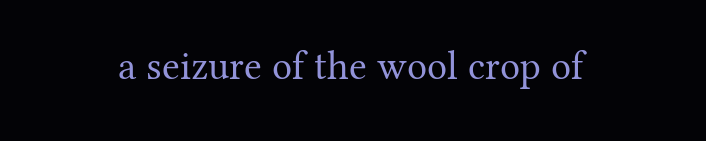a seizure of the wool crop of